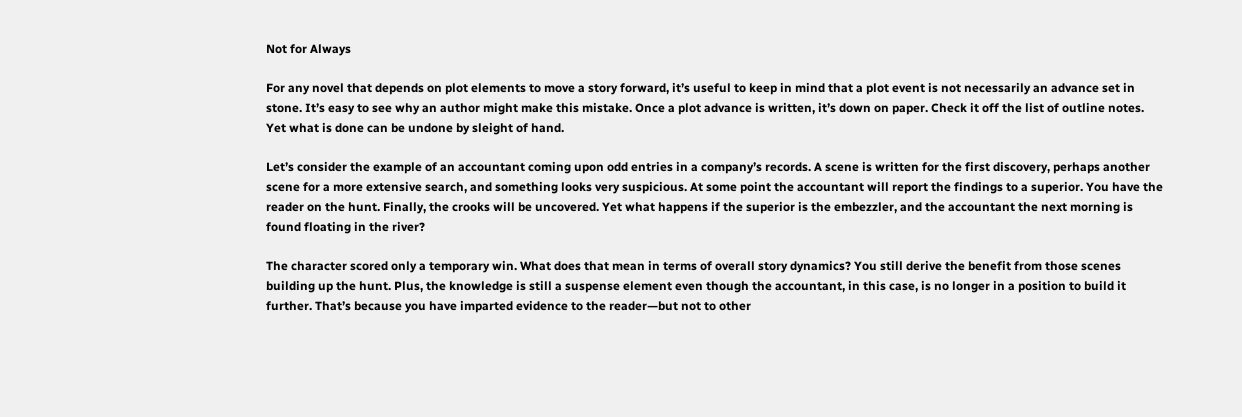Not for Always

For any novel that depends on plot elements to move a story forward, it’s useful to keep in mind that a plot event is not necessarily an advance set in stone. It’s easy to see why an author might make this mistake. Once a plot advance is written, it’s down on paper. Check it off the list of outline notes. Yet what is done can be undone by sleight of hand.

Let’s consider the example of an accountant coming upon odd entries in a company’s records. A scene is written for the first discovery, perhaps another scene for a more extensive search, and something looks very suspicious. At some point the accountant will report the findings to a superior. You have the reader on the hunt. Finally, the crooks will be uncovered. Yet what happens if the superior is the embezzler, and the accountant the next morning is found floating in the river?

The character scored only a temporary win. What does that mean in terms of overall story dynamics? You still derive the benefit from those scenes building up the hunt. Plus, the knowledge is still a suspense element even though the accountant, in this case, is no longer in a position to build it further. That’s because you have imparted evidence to the reader—but not to other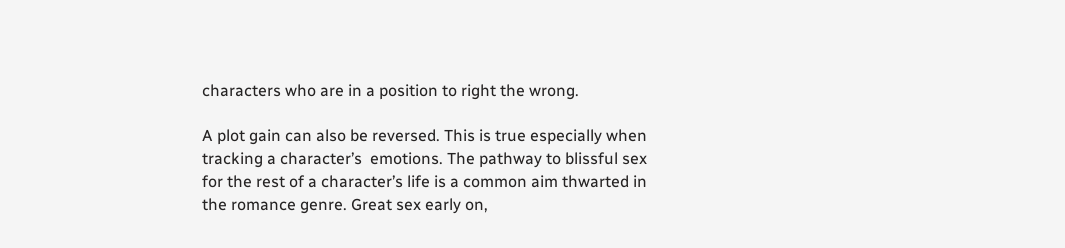characters who are in a position to right the wrong.

A plot gain can also be reversed. This is true especially when tracking a character’s  emotions. The pathway to blissful sex for the rest of a character’s life is a common aim thwarted in the romance genre. Great sex early on,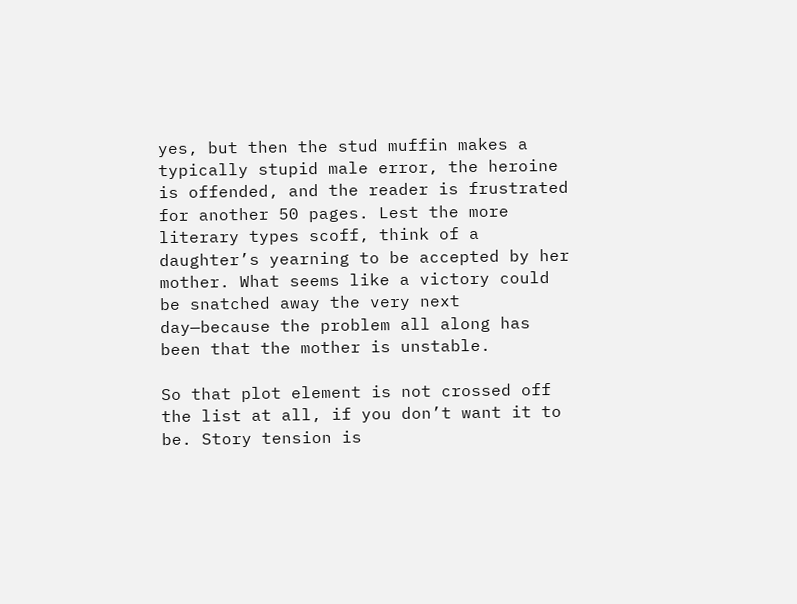yes, but then the stud muffin makes a typically stupid male error, the heroine is offended, and the reader is frustrated for another 50 pages. Lest the more literary types scoff, think of a daughter’s yearning to be accepted by her mother. What seems like a victory could be snatched away the very next day—because the problem all along has been that the mother is unstable.

So that plot element is not crossed off the list at all, if you don’t want it to be. Story tension is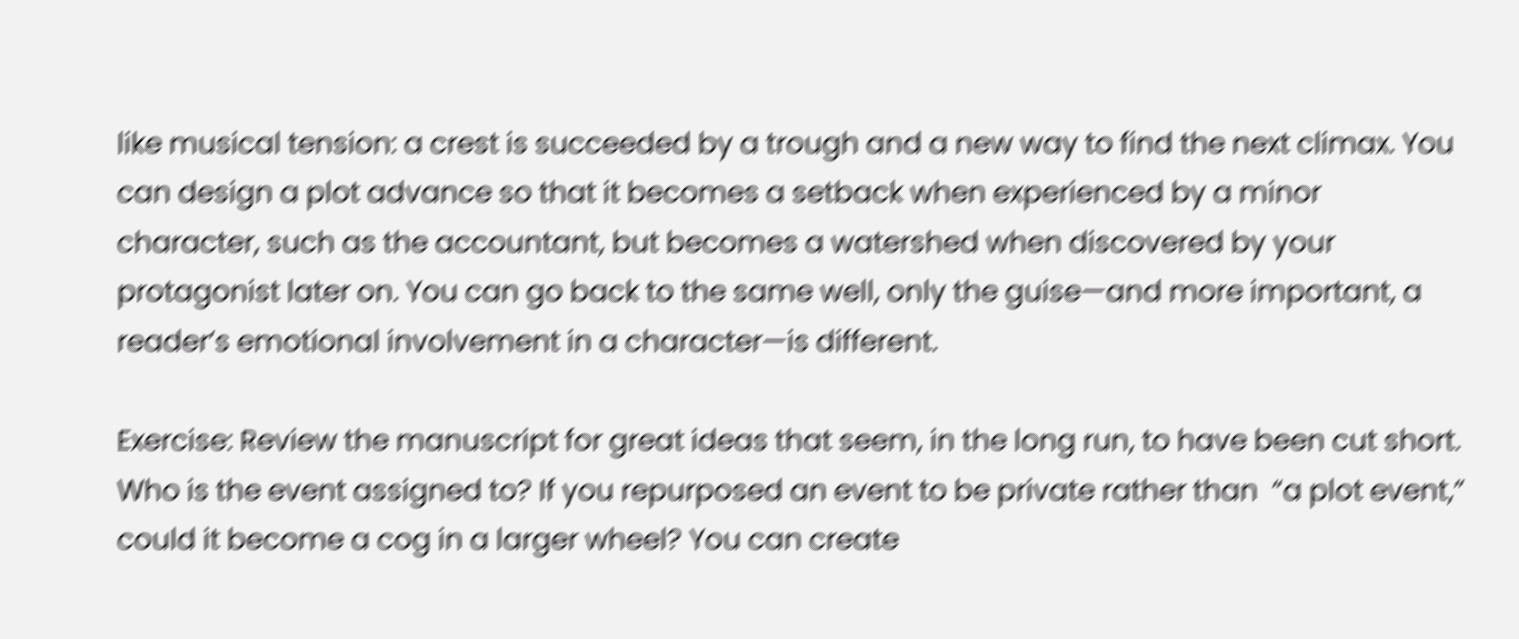like musical tension: a crest is succeeded by a trough and a new way to find the next climax. You can design a plot advance so that it becomes a setback when experienced by a minor character, such as the accountant, but becomes a watershed when discovered by your protagonist later on. You can go back to the same well, only the guise—and more important, a reader’s emotional involvement in a character—is different.

Exercise: Review the manuscript for great ideas that seem, in the long run, to have been cut short. Who is the event assigned to? If you repurposed an event to be private rather than  “a plot event,” could it become a cog in a larger wheel? You can create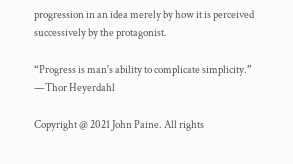progression in an idea merely by how it is perceived successively by the protagonist.

“Progress is man's ability to complicate simplicity.” —Thor Heyerdahl

Copyright @ 2021 John Paine. All rights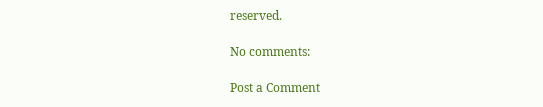reserved.

No comments:

Post a Comment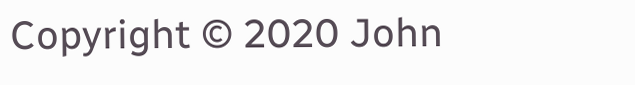Copyright © 2020 John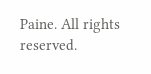Paine. All rights reserved.